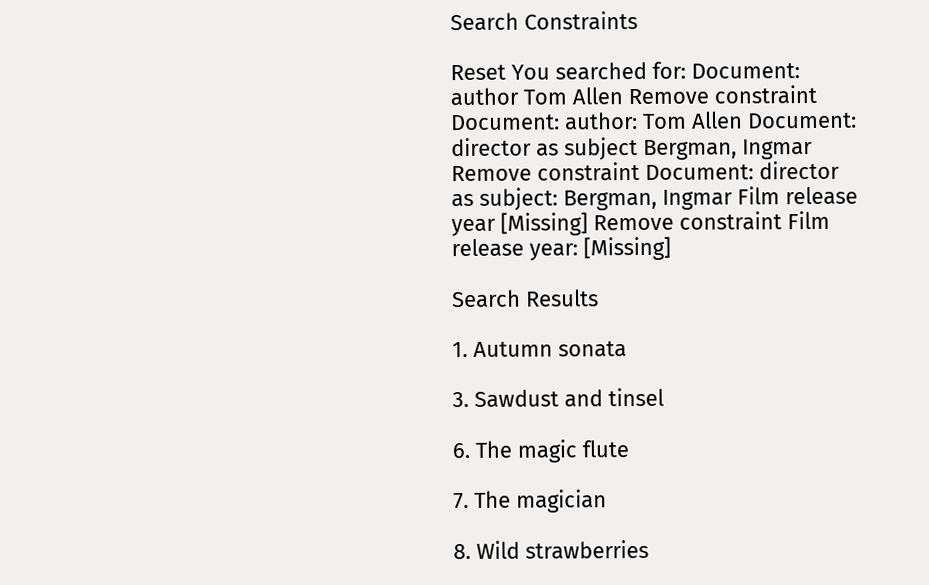Search Constraints

Reset You searched for: Document: author Tom Allen Remove constraint Document: author: Tom Allen Document: director as subject Bergman, Ingmar Remove constraint Document: director as subject: Bergman, Ingmar Film release year [Missing] Remove constraint Film release year: [Missing]

Search Results

1. Autumn sonata

3. Sawdust and tinsel

6. The magic flute

7. The magician

8. Wild strawberries